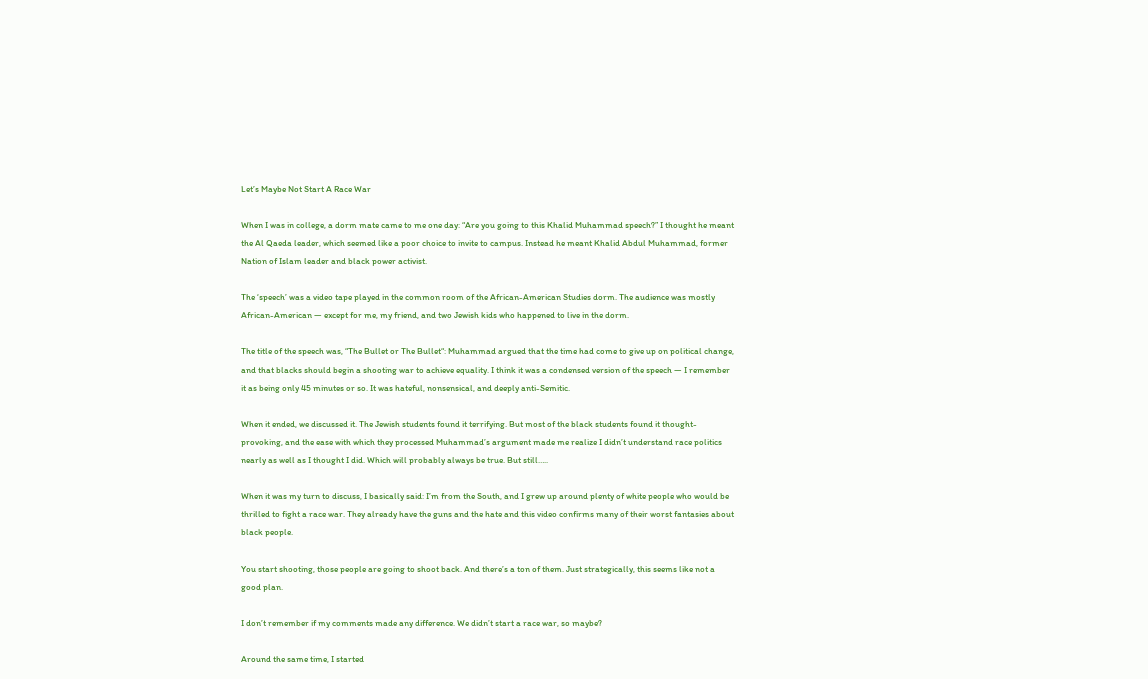Let’s Maybe Not Start A Race War

When I was in college, a dorm mate came to me one day: “Are you going to this Khalid Muhammad speech?” I thought he meant the Al Qaeda leader, which seemed like a poor choice to invite to campus. Instead he meant Khalid Abdul Muhammad, former Nation of Islam leader and black power activist.

The ‘speech’ was a video tape played in the common room of the African-American Studies dorm. The audience was mostly African-American — except for me, my friend, and two Jewish kids who happened to live in the dorm.

The title of the speech was, “The Bullet or The Bullet“: Muhammad argued that the time had come to give up on political change, and that blacks should begin a shooting war to achieve equality. I think it was a condensed version of the speech — I remember it as being only 45 minutes or so. It was hateful, nonsensical, and deeply anti-Semitic.

When it ended, we discussed it. The Jewish students found it terrifying. But most of the black students found it thought-provoking, and the ease with which they processed Muhammad’s argument made me realize I didn’t understand race politics nearly as well as I thought I did. Which will probably always be true. But still…..

When it was my turn to discuss, I basically said: I’m from the South, and I grew up around plenty of white people who would be thrilled to fight a race war. They already have the guns and the hate and this video confirms many of their worst fantasies about black people.

You start shooting, those people are going to shoot back. And there’s a ton of them. Just strategically, this seems like not a good plan.

I don’t remember if my comments made any difference. We didn’t start a race war, so maybe?

Around the same time, I started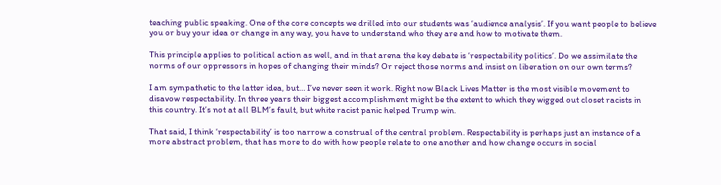teaching public speaking. One of the core concepts we drilled into our students was ‘audience analysis’. If you want people to believe you or buy your idea or change in any way, you have to understand who they are and how to motivate them.

This principle applies to political action as well, and in that arena the key debate is ‘respectability politics’. Do we assimilate the norms of our oppressors in hopes of changing their minds? Or reject those norms and insist on liberation on our own terms?

I am sympathetic to the latter idea, but… I’ve never seen it work. Right now Black Lives Matter is the most visible movement to disavow respectability. In three years their biggest accomplishment might be the extent to which they wigged out closet racists in this country. It’s not at all BLM’s fault, but white racist panic helped Trump win.

That said, I think ‘respectability’ is too narrow a construal of the central problem. Respectability is perhaps just an instance of a more abstract problem, that has more to do with how people relate to one another and how change occurs in social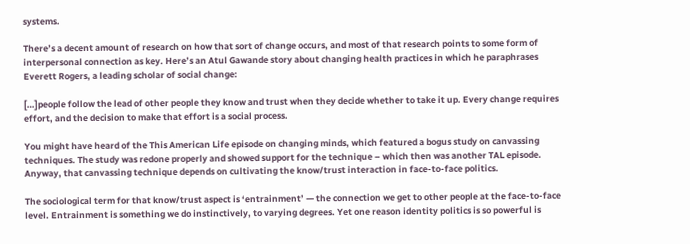systems.

There’s a decent amount of research on how that sort of change occurs, and most of that research points to some form of interpersonal connection as key. Here’s an Atul Gawande story about changing health practices in which he paraphrases Everett Rogers, a leading scholar of social change:

[…]people follow the lead of other people they know and trust when they decide whether to take it up. Every change requires effort, and the decision to make that effort is a social process.

You might have heard of the This American Life episode on changing minds, which featured a bogus study on canvassing techniques. The study was redone properly and showed support for the technique – which then was another TAL episode. Anyway, that canvassing technique depends on cultivating the know/trust interaction in face-to-face politics.

The sociological term for that know/trust aspect is ‘entrainment’ — the connection we get to other people at the face-to-face level. Entrainment is something we do instinctively, to varying degrees. Yet one reason identity politics is so powerful is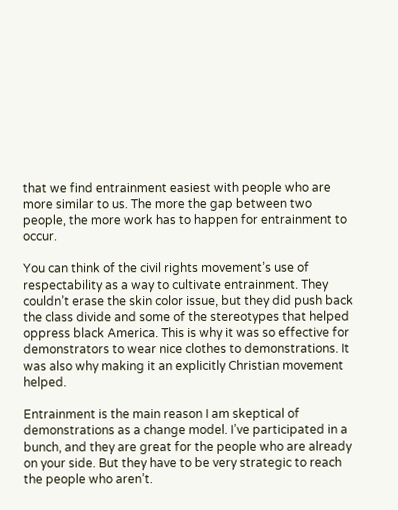that we find entrainment easiest with people who are more similar to us. The more the gap between two people, the more work has to happen for entrainment to occur.

You can think of the civil rights movement’s use of respectability as a way to cultivate entrainment. They couldn’t erase the skin color issue, but they did push back the class divide and some of the stereotypes that helped oppress black America. This is why it was so effective for demonstrators to wear nice clothes to demonstrations. It was also why making it an explicitly Christian movement helped.

Entrainment is the main reason I am skeptical of demonstrations as a change model. I’ve participated in a bunch, and they are great for the people who are already on your side. But they have to be very strategic to reach the people who aren’t.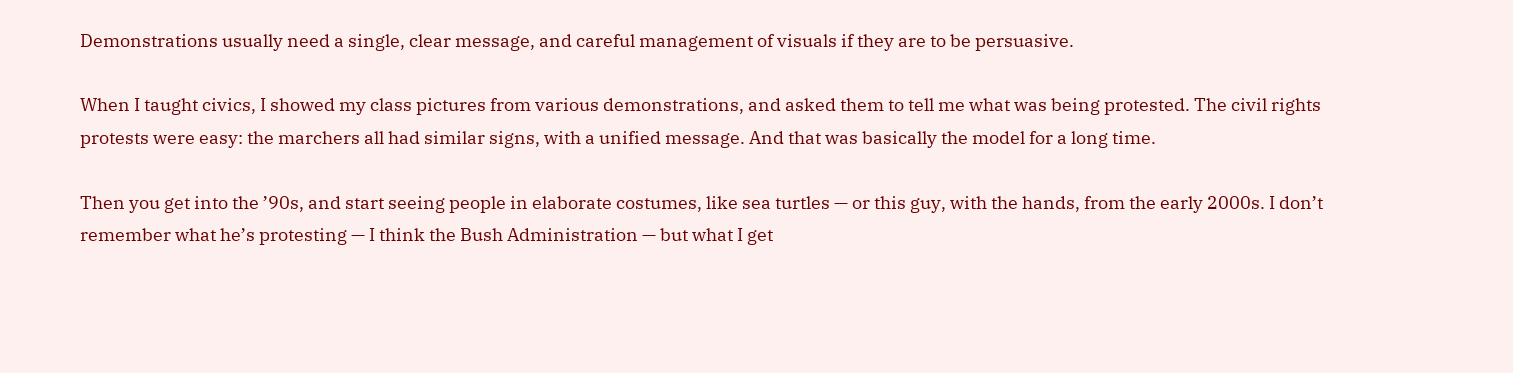Demonstrations usually need a single, clear message, and careful management of visuals if they are to be persuasive.

When I taught civics, I showed my class pictures from various demonstrations, and asked them to tell me what was being protested. The civil rights protests were easy: the marchers all had similar signs, with a unified message. And that was basically the model for a long time.

Then you get into the ’90s, and start seeing people in elaborate costumes, like sea turtles — or this guy, with the hands, from the early 2000s. I don’t remember what he’s protesting — I think the Bush Administration — but what I get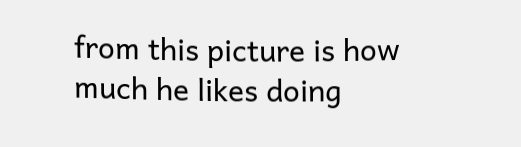from this picture is how much he likes doing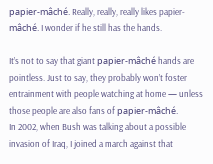papier-mâché. Really, really, really likes papier-mâché. I wonder if he still has the hands.

It’s not to say that giant papier-mâché hands are pointless. Just to say, they probably won’t foster entrainment with people watching at home — unless those people are also fans of papier-mâché.
In 2002, when Bush was talking about a possible invasion of Iraq, I joined a march against that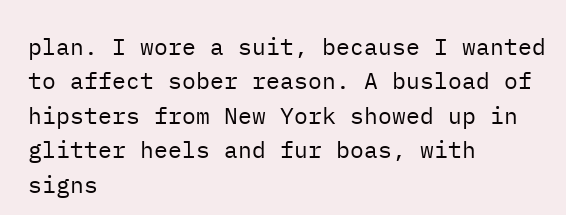plan. I wore a suit, because I wanted to affect sober reason. A busload of hipsters from New York showed up in glitter heels and fur boas, with signs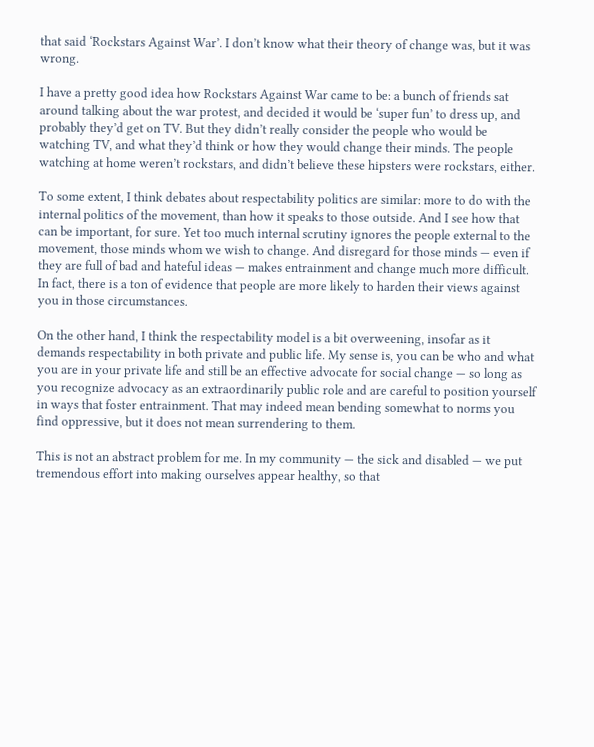that said ‘Rockstars Against War’. I don’t know what their theory of change was, but it was wrong.

I have a pretty good idea how Rockstars Against War came to be: a bunch of friends sat around talking about the war protest, and decided it would be ‘super fun’ to dress up, and probably they’d get on TV. But they didn’t really consider the people who would be watching TV, and what they’d think or how they would change their minds. The people watching at home weren’t rockstars, and didn’t believe these hipsters were rockstars, either.

To some extent, I think debates about respectability politics are similar: more to do with the internal politics of the movement, than how it speaks to those outside. And I see how that can be important, for sure. Yet too much internal scrutiny ignores the people external to the movement, those minds whom we wish to change. And disregard for those minds — even if they are full of bad and hateful ideas — makes entrainment and change much more difficult. In fact, there is a ton of evidence that people are more likely to harden their views against you in those circumstances.

On the other hand, I think the respectability model is a bit overweening, insofar as it demands respectability in both private and public life. My sense is, you can be who and what you are in your private life and still be an effective advocate for social change — so long as you recognize advocacy as an extraordinarily public role and are careful to position yourself in ways that foster entrainment. That may indeed mean bending somewhat to norms you find oppressive, but it does not mean surrendering to them.

This is not an abstract problem for me. In my community — the sick and disabled — we put tremendous effort into making ourselves appear healthy, so that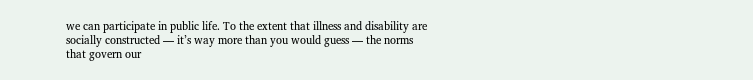we can participate in public life. To the extent that illness and disability are socially constructed — it’s way more than you would guess — the norms that govern our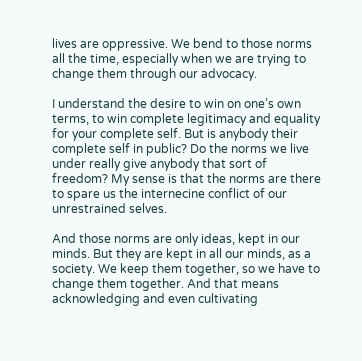lives are oppressive. We bend to those norms all the time, especially when we are trying to change them through our advocacy.

I understand the desire to win on one’s own terms, to win complete legitimacy and equality for your complete self. But is anybody their complete self in public? Do the norms we live under really give anybody that sort of freedom? My sense is that the norms are there to spare us the internecine conflict of our unrestrained selves.

And those norms are only ideas, kept in our minds. But they are kept in all our minds, as a society. We keep them together, so we have to change them together. And that means acknowledging and even cultivating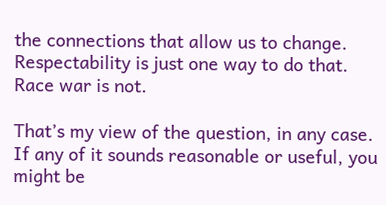the connections that allow us to change. Respectability is just one way to do that. Race war is not.

That’s my view of the question, in any case. If any of it sounds reasonable or useful, you might be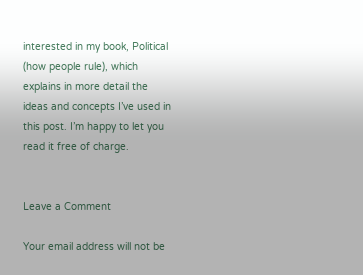interested in my book, Political (how people rule), which explains in more detail the ideas and concepts I’ve used in this post. I’m happy to let you read it free of charge.


Leave a Comment

Your email address will not be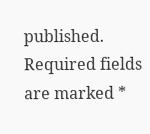published. Required fields are marked *